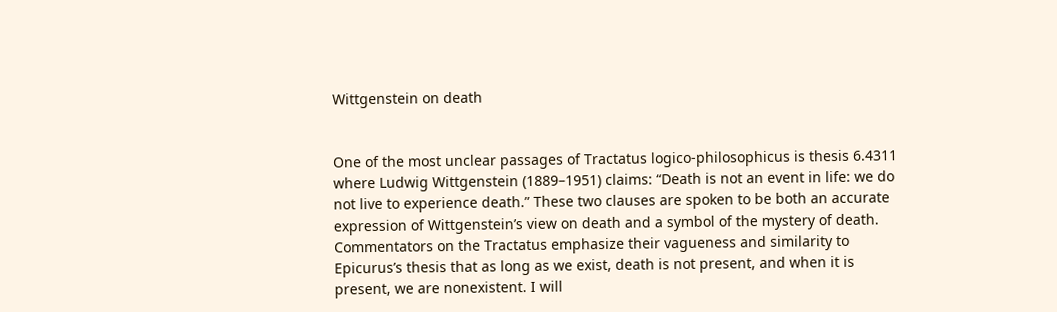Wittgenstein on death


One of the most unclear passages of Tractatus logico-philosophicus is thesis 6.4311 where Ludwig Wittgenstein (1889–1951) claims: “Death is not an event in life: we do not live to experience death.” These two clauses are spoken to be both an accurate expression of Wittgenstein’s view on death and a symbol of the mystery of death. Commentators on the Tractatus emphasize their vagueness and similarity to Epicurus’s thesis that as long as we exist, death is not present, and when it is present, we are nonexistent. I will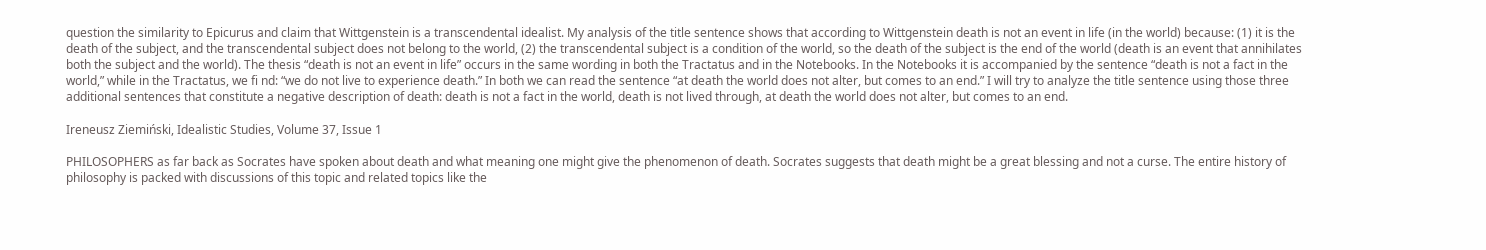question the similarity to Epicurus and claim that Wittgenstein is a transcendental idealist. My analysis of the title sentence shows that according to Wittgenstein death is not an event in life (in the world) because: (1) it is the death of the subject, and the transcendental subject does not belong to the world, (2) the transcendental subject is a condition of the world, so the death of the subject is the end of the world (death is an event that annihilates both the subject and the world). The thesis “death is not an event in life” occurs in the same wording in both the Tractatus and in the Notebooks. In the Notebooks it is accompanied by the sentence “death is not a fact in the world,” while in the Tractatus, we fi nd: “we do not live to experience death.” In both we can read the sentence “at death the world does not alter, but comes to an end.” I will try to analyze the title sentence using those three additional sentences that constitute a negative description of death: death is not a fact in the world, death is not lived through, at death the world does not alter, but comes to an end.

Ireneusz Ziemiński, Idealistic Studies, Volume 37, Issue 1

PHILOSOPHERS as far back as Socrates have spoken about death and what meaning one might give the phenomenon of death. Socrates suggests that death might be a great blessing and not a curse. The entire history of philosophy is packed with discussions of this topic and related topics like the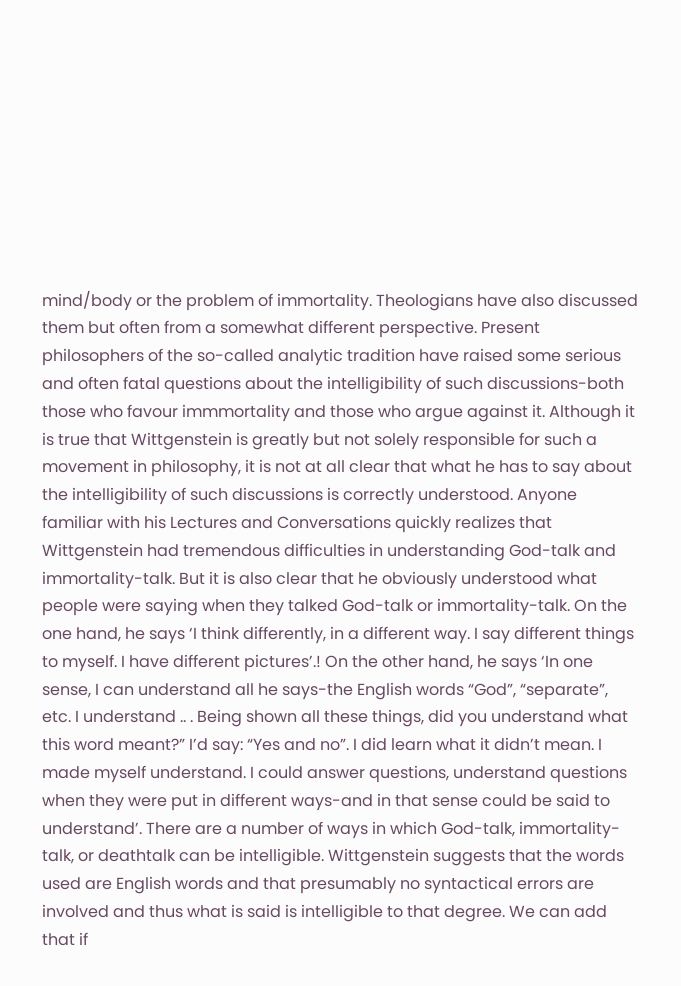mind/body or the problem of immortality. Theologians have also discussed them but often from a somewhat different perspective. Present philosophers of the so-called analytic tradition have raised some serious and often fatal questions about the intelligibility of such discussions-both those who favour immmortality and those who argue against it. Although it is true that Wittgenstein is greatly but not solely responsible for such a movement in philosophy, it is not at all clear that what he has to say about the intelligibility of such discussions is correctly understood. Anyone familiar with his Lectures and Conversations quickly realizes that Wittgenstein had tremendous difficulties in understanding God-talk and immortality-talk. But it is also clear that he obviously understood what people were saying when they talked God-talk or immortality-talk. On the one hand, he says ‘I think differently, in a different way. I say different things to myself. I have different pictures’.! On the other hand, he says ‘In one sense, I can understand all he says-the English words “God”, “separate”, etc. I understand .. . Being shown all these things, did you understand what this word meant?” I’d say: “Yes and no”. I did learn what it didn’t mean. I made myself understand. I could answer questions, understand questions when they were put in different ways-and in that sense could be said to understand’. There are a number of ways in which God-talk, immortality-talk, or deathtalk can be intelligible. Wittgenstein suggests that the words used are English words and that presumably no syntactical errors are involved and thus what is said is intelligible to that degree. We can add that if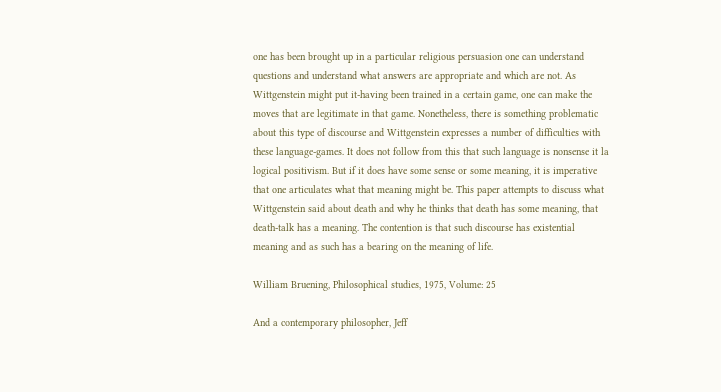one has been brought up in a particular religious persuasion one can understand questions and understand what answers are appropriate and which are not. As Wittgenstein might put it-having been trained in a certain game, one can make the moves that are legitimate in that game. Nonetheless, there is something problematic about this type of discourse and Wittgenstein expresses a number of difficulties with these language-games. It does not follow from this that such language is nonsense it la logical positivism. But if it does have some sense or some meaning, it is imperative that one articulates what that meaning might be. This paper attempts to discuss what Wittgenstein said about death and why he thinks that death has some meaning, that death-talk has a meaning. The contention is that such discourse has existential meaning and as such has a bearing on the meaning of life.

William Bruening, Philosophical studies, 1975, Volume: 25

And a contemporary philosopher, Jeff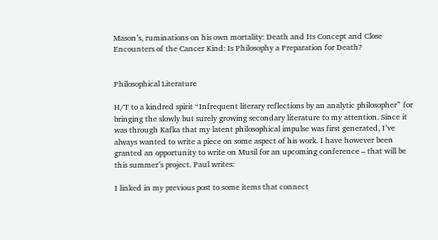Mason’s, ruminations on his own mortality: Death and Its Concept and Close Encounters of the Cancer Kind: Is Philosophy a Preparation for Death?


Philosophical Literature

H/T to a kindred spirit “Infrequent literary reflections by an analytic philosopher” for bringing the slowly but surely growing secondary literature to my attention. Since it was through Kafka that my latent philosophical impulse was first generated, I’ve always wanted to write a piece on some aspect of his work. I have however been granted an opportunity to write on Musil for an upcoming conference – that will be this summer’s project. Paul writes:

I linked in my previous post to some items that connect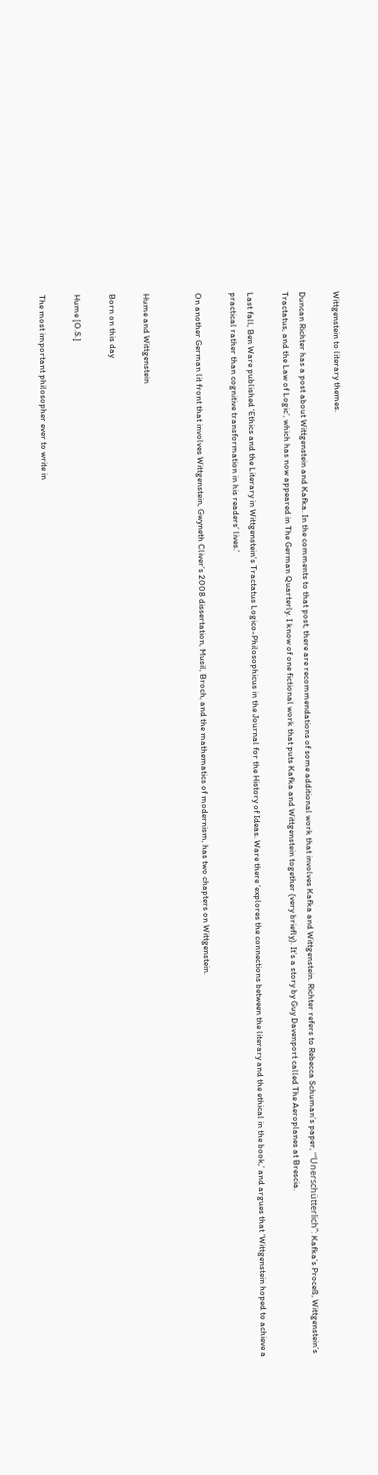Wittgenstein to literary themes.

Duncan Richter has a post about Wittgenstein and Kafka. In the comments to that post, there are recommendations of some additional work that involves Kafka and Wittgenstein. Richter refers to Rebecca Schuman’s paper, ‘”Unerschütterlich”: Kafka’s Proceß, Wittgenstein’s Tractatus, and the Law of Logic’, which has now appeared in The German Quarterly. I know of one fictional work that puts Kafka and Wittgenstein together (very briefly). It’s a story by Guy Davenport called The Aeroplanes at Brescia.

Last fall, Ben Ware published ‘Ethics and the Literary in Wittgenstein’s Tractatus Logico-Philosophicus in the Journal for the History of Ideas. Ware there ‘explores the connections between the literary and the ethical in the book,’ and argues that ‘Wittgenstein hoped to achieve a practical rather than cognitive transformation in his readers’ lives.’

On another German lit front that involves Wittgenstein, Gwyneth Cliver’s 2008 dissertation, Musil, Broch, and the mathematics of modernism, has two chapters on Wittgenstein.


Hume and Wittgenstein

Born on this day

Hume [O.S.]

The most important philosopher ever to write in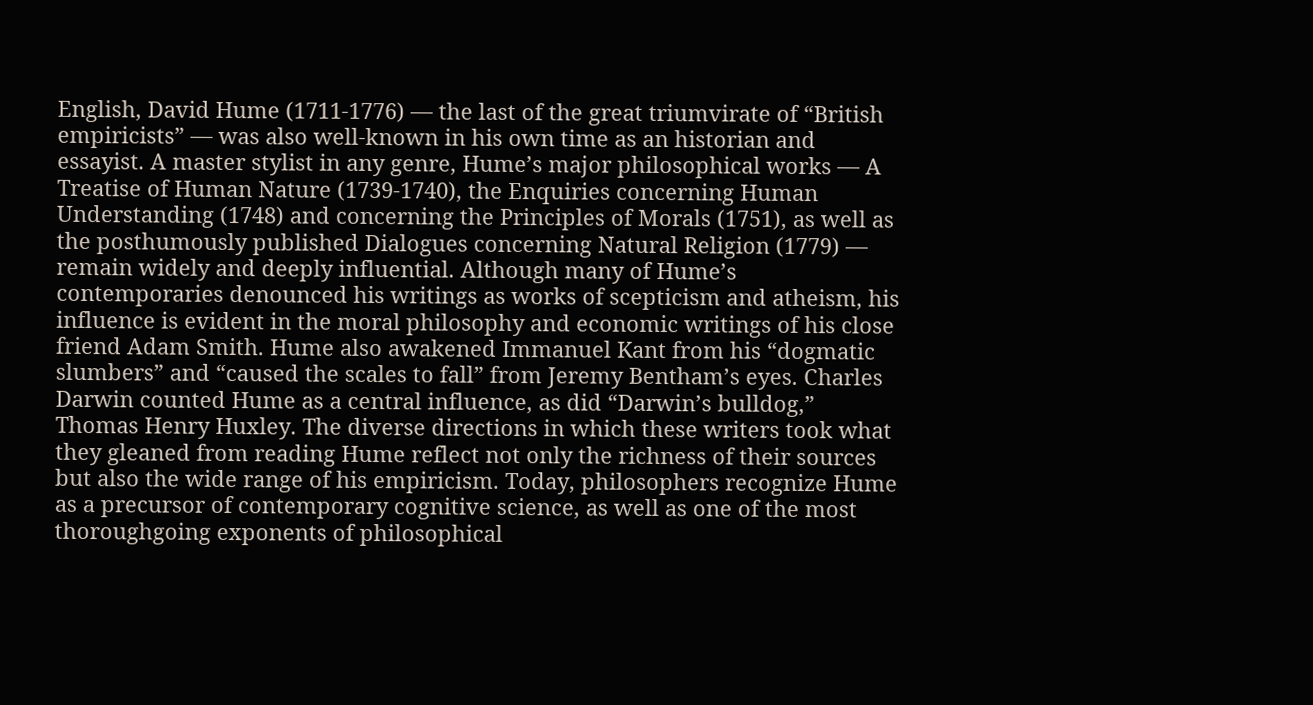English, David Hume (1711-1776) — the last of the great triumvirate of “British empiricists” — was also well-known in his own time as an historian and essayist. A master stylist in any genre, Hume’s major philosophical works — A Treatise of Human Nature (1739-1740), the Enquiries concerning Human Understanding (1748) and concerning the Principles of Morals (1751), as well as the posthumously published Dialogues concerning Natural Religion (1779) — remain widely and deeply influential. Although many of Hume’s contemporaries denounced his writings as works of scepticism and atheism, his influence is evident in the moral philosophy and economic writings of his close friend Adam Smith. Hume also awakened Immanuel Kant from his “dogmatic slumbers” and “caused the scales to fall” from Jeremy Bentham’s eyes. Charles Darwin counted Hume as a central influence, as did “Darwin’s bulldog,” Thomas Henry Huxley. The diverse directions in which these writers took what they gleaned from reading Hume reflect not only the richness of their sources but also the wide range of his empiricism. Today, philosophers recognize Hume as a precursor of contemporary cognitive science, as well as one of the most thoroughgoing exponents of philosophical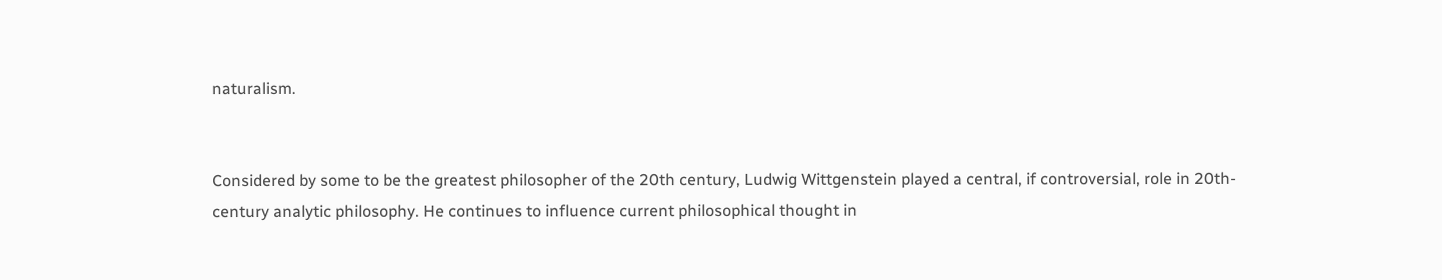naturalism.


Considered by some to be the greatest philosopher of the 20th century, Ludwig Wittgenstein played a central, if controversial, role in 20th-century analytic philosophy. He continues to influence current philosophical thought in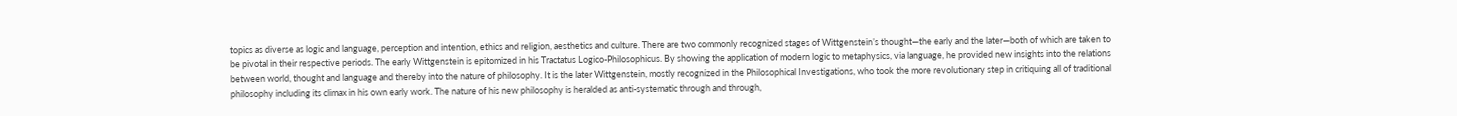topics as diverse as logic and language, perception and intention, ethics and religion, aesthetics and culture. There are two commonly recognized stages of Wittgenstein’s thought—the early and the later—both of which are taken to be pivotal in their respective periods. The early Wittgenstein is epitomized in his Tractatus Logico-Philosophicus. By showing the application of modern logic to metaphysics, via language, he provided new insights into the relations between world, thought and language and thereby into the nature of philosophy. It is the later Wittgenstein, mostly recognized in the Philosophical Investigations, who took the more revolutionary step in critiquing all of traditional philosophy including its climax in his own early work. The nature of his new philosophy is heralded as anti-systematic through and through,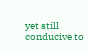yet still conducive to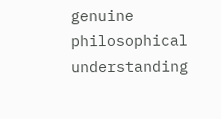genuine philosophical understanding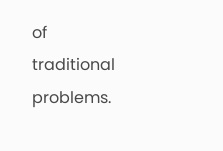of traditional problems.